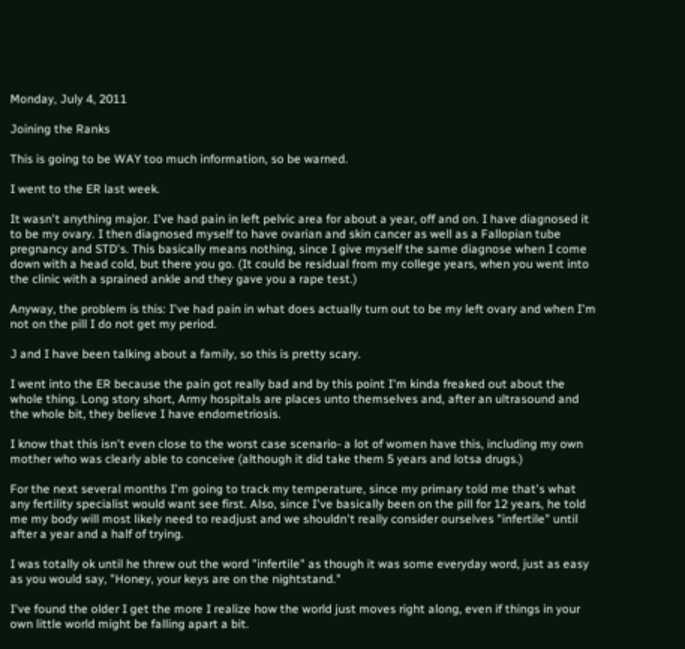Monday, July 4, 2011

Joining the Ranks

This is going to be WAY too much information, so be warned.

I went to the ER last week.

It wasn't anything major. I've had pain in left pelvic area for about a year, off and on. I have diagnosed it to be my ovary. I then diagnosed myself to have ovarian and skin cancer as well as a Fallopian tube pregnancy and STD's. This basically means nothing, since I give myself the same diagnose when I come down with a head cold, but there you go. (It could be residual from my college years, when you went into the clinic with a sprained ankle and they gave you a rape test.)

Anyway, the problem is this: I've had pain in what does actually turn out to be my left ovary and when I'm not on the pill I do not get my period.

J and I have been talking about a family, so this is pretty scary.

I went into the ER because the pain got really bad and by this point I'm kinda freaked out about the whole thing. Long story short, Army hospitals are places unto themselves and, after an ultrasound and the whole bit, they believe I have endometriosis.

I know that this isn't even close to the worst case scenario- a lot of women have this, including my own mother who was clearly able to conceive (although it did take them 5 years and lotsa drugs.)

For the next several months I'm going to track my temperature, since my primary told me that's what any fertility specialist would want see first. Also, since I've basically been on the pill for 12 years, he told me my body will most likely need to readjust and we shouldn't really consider ourselves "infertile" until after a year and a half of trying.

I was totally ok until he threw out the word "infertile" as though it was some everyday word, just as easy as you would say, "Honey, your keys are on the nightstand."

I've found the older I get the more I realize how the world just moves right along, even if things in your own little world might be falling apart a bit.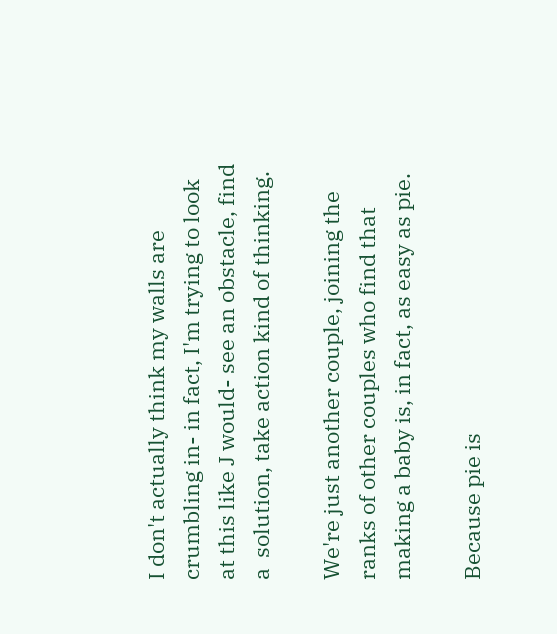I don't actually think my walls are crumbling in- in fact, I'm trying to look at this like J would- see an obstacle, find a  solution, take action kind of thinking.

We're just another couple, joining the ranks of other couples who find that making a baby is, in fact, as easy as pie.

Because pie is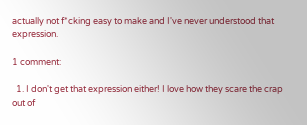actually not f*cking easy to make and I've never understood that expression.

1 comment:

  1. I don't get that expression either! I love how they scare the crap out of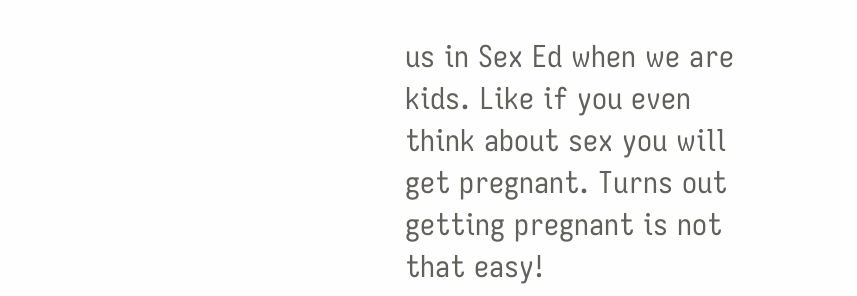us in Sex Ed when we are kids. Like if you even think about sex you will get pregnant. Turns out getting pregnant is not that easy!